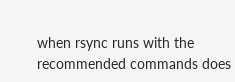when rsync runs with the recommended commands does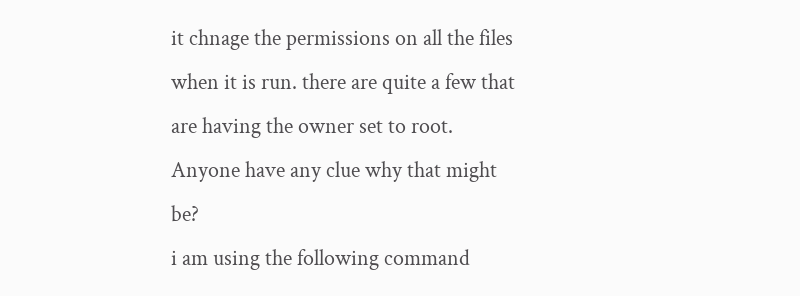it chnage the permissions on all the files when it is run. there are quite a few that are having the owner set to root. Anyone have any clue why that might be?
i am using the following command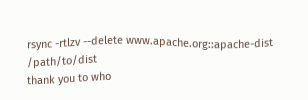rsync -rtlzv --delete www.apache.org::apache-dist /path/to/dist
thank you to who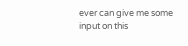ever can give me some input on this